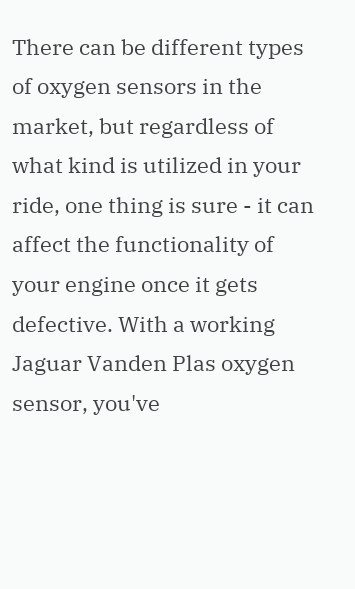There can be different types of oxygen sensors in the market, but regardless of what kind is utilized in your ride, one thing is sure - it can affect the functionality of your engine once it gets defective. With a working Jaguar Vanden Plas oxygen sensor, you've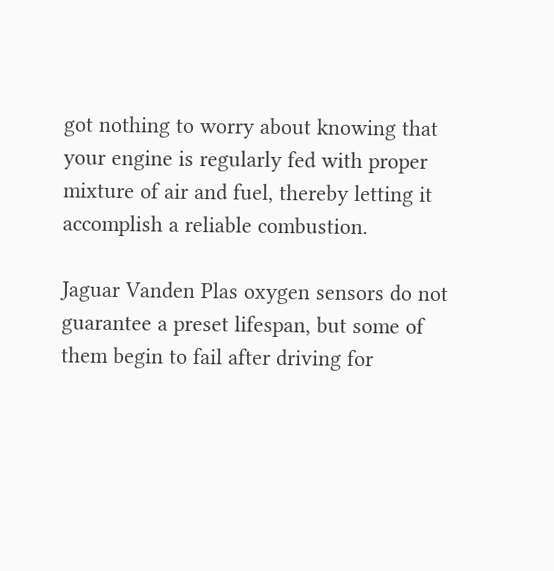got nothing to worry about knowing that your engine is regularly fed with proper mixture of air and fuel, thereby letting it accomplish a reliable combustion.

Jaguar Vanden Plas oxygen sensors do not guarantee a preset lifespan, but some of them begin to fail after driving for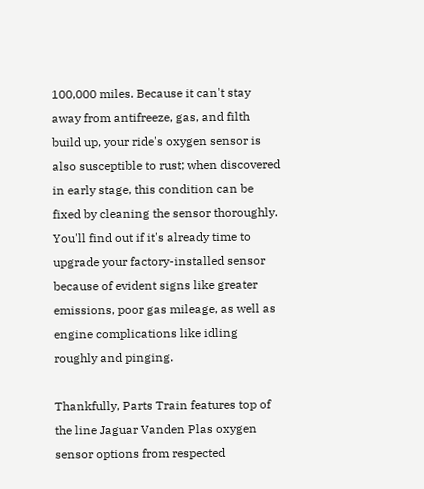100,000 miles. Because it can't stay away from antifreeze, gas, and filth build up, your ride's oxygen sensor is also susceptible to rust; when discovered in early stage, this condition can be fixed by cleaning the sensor thoroughly. You'll find out if it's already time to upgrade your factory-installed sensor because of evident signs like greater emissions, poor gas mileage, as well as engine complications like idling roughly and pinging.

Thankfully, Parts Train features top of the line Jaguar Vanden Plas oxygen sensor options from respected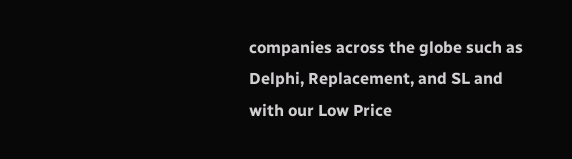companies across the globe such as Delphi, Replacement, and SL and with our Low Price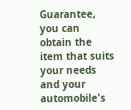Guarantee, you can obtain the item that suits your needs and your automobile's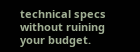technical specs without ruining your budget.